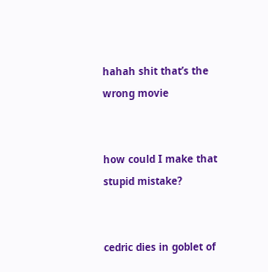hahah shit that’s the wrong movie


how could I make that stupid mistake?


cedric dies in goblet of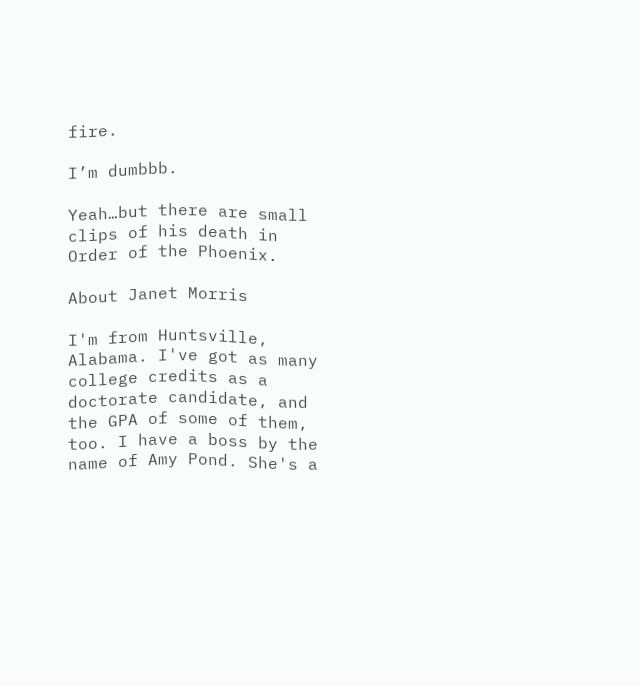fire.

I’m dumbbb.

Yeah…but there are small clips of his death in Order of the Phoenix.

About Janet Morris

I'm from Huntsville, Alabama. I've got as many college credits as a doctorate candidate, and the GPA of some of them, too. I have a boss by the name of Amy Pond. She's a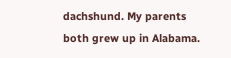dachshund. My parents both grew up in Alabama.